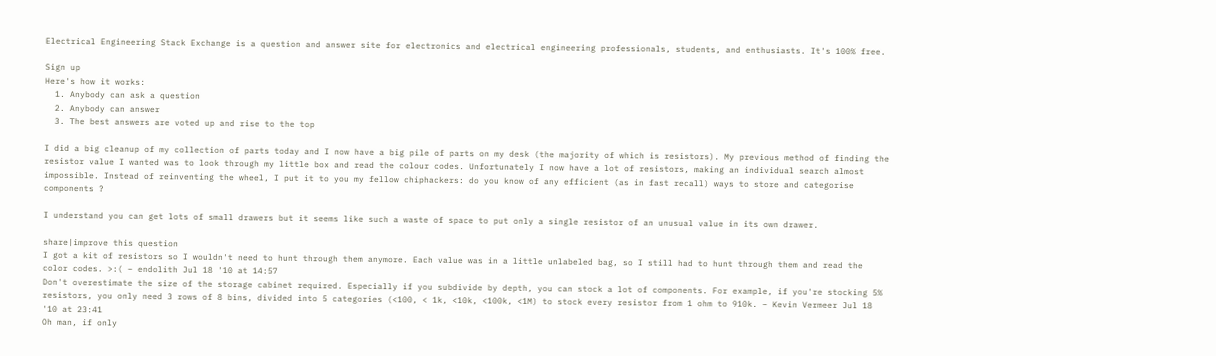Electrical Engineering Stack Exchange is a question and answer site for electronics and electrical engineering professionals, students, and enthusiasts. It's 100% free.

Sign up
Here's how it works:
  1. Anybody can ask a question
  2. Anybody can answer
  3. The best answers are voted up and rise to the top

I did a big cleanup of my collection of parts today and I now have a big pile of parts on my desk (the majority of which is resistors). My previous method of finding the resistor value I wanted was to look through my little box and read the colour codes. Unfortunately I now have a lot of resistors, making an individual search almost impossible. Instead of reinventing the wheel, I put it to you my fellow chiphackers: do you know of any efficient (as in fast recall) ways to store and categorise components ?

I understand you can get lots of small drawers but it seems like such a waste of space to put only a single resistor of an unusual value in its own drawer.

share|improve this question
I got a kit of resistors so I wouldn't need to hunt through them anymore. Each value was in a little unlabeled bag, so I still had to hunt through them and read the color codes. >:( – endolith Jul 18 '10 at 14:57
Don't overestimate the size of the storage cabinet required. Especially if you subdivide by depth, you can stock a lot of components. For example, if you're stocking 5% resistors, you only need 3 rows of 8 bins, divided into 5 categories (<100, < 1k, <10k, <100k, <1M) to stock every resistor from 1 ohm to 910k. – Kevin Vermeer Jul 18 '10 at 23:41
Oh man, if only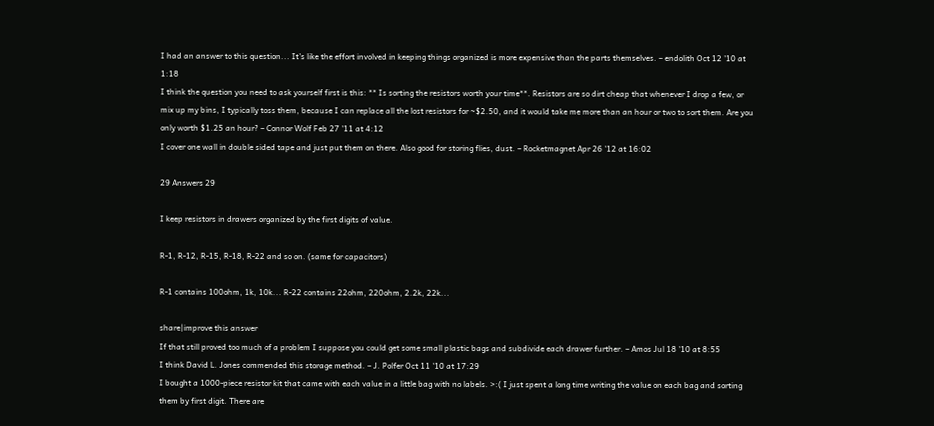I had an answer to this question... It's like the effort involved in keeping things organized is more expensive than the parts themselves. – endolith Oct 12 '10 at 1:18
I think the question you need to ask yourself first is this: ** Is sorting the resistors worth your time**. Resistors are so dirt cheap that whenever I drop a few, or mix up my bins, I typically toss them, because I can replace all the lost resistors for ~$2.50, and it would take me more than an hour or two to sort them. Are you only worth $1.25 an hour? – Connor Wolf Feb 27 '11 at 4:12
I cover one wall in double sided tape and just put them on there. Also good for storing flies, dust. – Rocketmagnet Apr 26 '12 at 16:02

29 Answers 29

I keep resistors in drawers organized by the first digits of value.

R-1, R-12, R-15, R-18, R-22 and so on. (same for capacitors)

R-1 contains 100ohm, 1k, 10k... R-22 contains 22ohm, 220ohm, 2.2k, 22k...

share|improve this answer
If that still proved too much of a problem I suppose you could get some small plastic bags and subdivide each drawer further. – Amos Jul 18 '10 at 8:55
I think David L. Jones commended this storage method. – J. Polfer Oct 11 '10 at 17:29
I bought a 1000-piece resistor kit that came with each value in a little bag with no labels. >:( I just spent a long time writing the value on each bag and sorting them by first digit. There are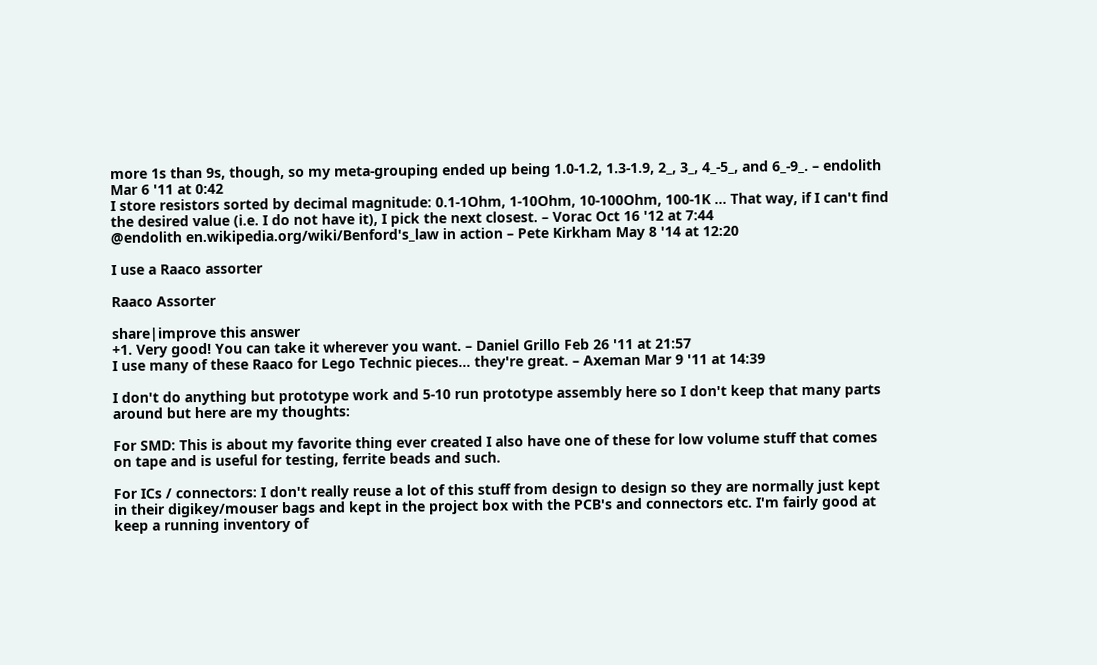more 1s than 9s, though, so my meta-grouping ended up being 1.0-1.2, 1.3-1.9, 2_, 3_, 4_-5_, and 6_-9_. – endolith Mar 6 '11 at 0:42
I store resistors sorted by decimal magnitude: 0.1-1Ohm, 1-10Ohm, 10-100Ohm, 100-1K ... That way, if I can't find the desired value (i.e. I do not have it), I pick the next closest. – Vorac Oct 16 '12 at 7:44
@endolith en.wikipedia.org/wiki/Benford's_law in action – Pete Kirkham May 8 '14 at 12:20

I use a Raaco assorter

Raaco Assorter

share|improve this answer
+1. Very good! You can take it wherever you want. – Daniel Grillo Feb 26 '11 at 21:57
I use many of these Raaco for Lego Technic pieces... they're great. – Axeman Mar 9 '11 at 14:39

I don't do anything but prototype work and 5-10 run prototype assembly here so I don't keep that many parts around but here are my thoughts:

For SMD: This is about my favorite thing ever created I also have one of these for low volume stuff that comes on tape and is useful for testing, ferrite beads and such.

For ICs / connectors: I don't really reuse a lot of this stuff from design to design so they are normally just kept in their digikey/mouser bags and kept in the project box with the PCB's and connectors etc. I'm fairly good at keep a running inventory of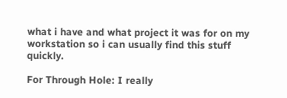what i have and what project it was for on my workstation so i can usually find this stuff quickly.

For Through Hole: I really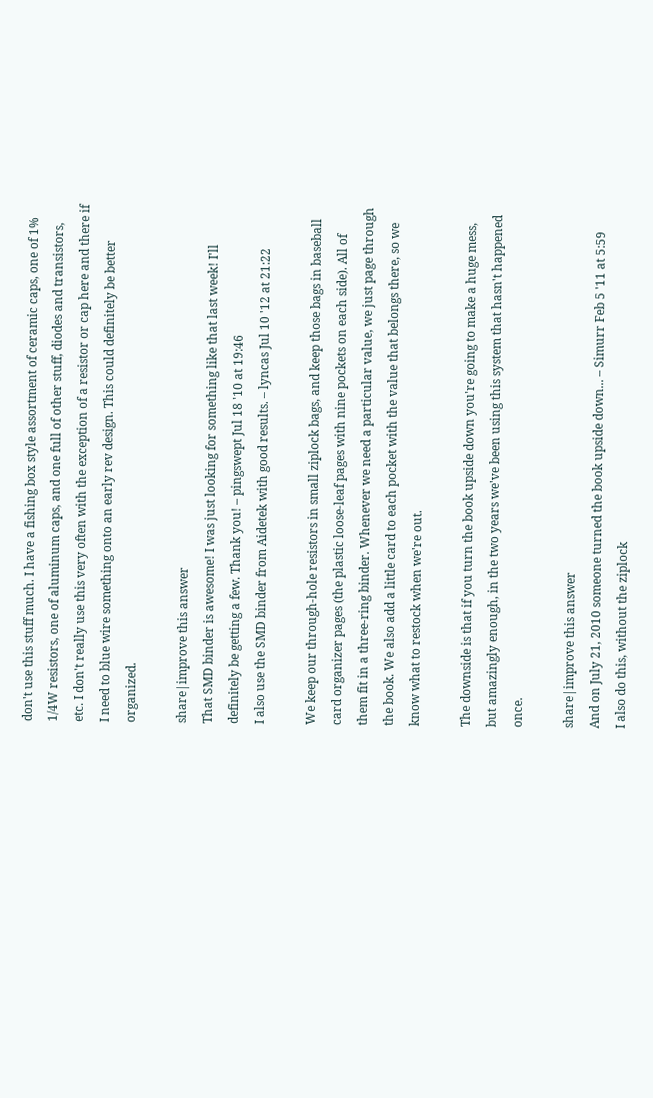don't use this stuff much. I have a fishing box style assortment of ceramic caps, one of 1% 1/4W resistors, one of aluminum caps, and one full of other stuff, diodes and transistors, etc. I don't really use this very often with the exception of a resistor or cap here and there if I need to blue wire something onto an early rev design. This could definitely be better organized.

share|improve this answer
That SMD binder is awesome! I was just looking for something like that last week! I'll definitely be getting a few. Thank you! – pingswept Jul 18 '10 at 19:46
I also use the SMD binder from Aidetek with good results. – lyncas Jul 10 '12 at 21:22

We keep our through-hole resistors in small ziplock bags, and keep those bags in baseball card organizer pages (the plastic loose-leaf pages with nine pockets on each side). All of them fit in a three-ring binder. Whenever we need a particular value, we just page through the book. We also add a little card to each pocket with the value that belongs there, so we know what to restock when we're out.

The downside is that if you turn the book upside down you're going to make a huge mess, but amazingly enough, in the two years we've been using this system that hasn't happened once.

share|improve this answer
And on July 21, 2010 someone turned the book upside down... – Simurr Feb 5 '11 at 5:59
I also do this, without the ziplock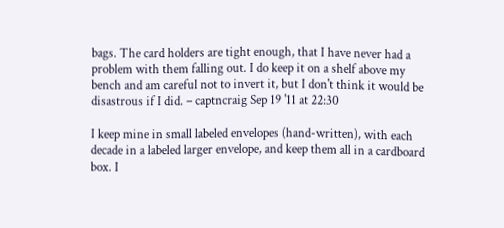bags. The card holders are tight enough, that I have never had a problem with them falling out. I do keep it on a shelf above my bench and am careful not to invert it, but I don't think it would be disastrous if I did. – captncraig Sep 19 '11 at 22:30

I keep mine in small labeled envelopes (hand-written), with each decade in a labeled larger envelope, and keep them all in a cardboard box. I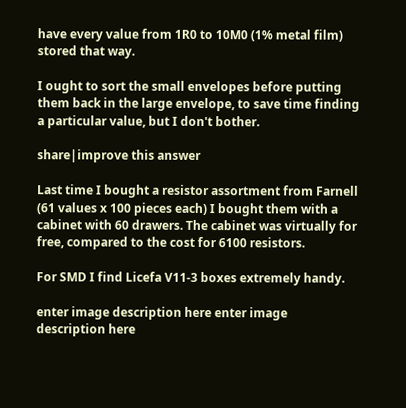have every value from 1R0 to 10M0 (1% metal film) stored that way.

I ought to sort the small envelopes before putting them back in the large envelope, to save time finding a particular value, but I don't bother.

share|improve this answer

Last time I bought a resistor assortment from Farnell (61 values x 100 pieces each) I bought them with a cabinet with 60 drawers. The cabinet was virtually for free, compared to the cost for 6100 resistors.

For SMD I find Licefa V11-3 boxes extremely handy.

enter image description here enter image description here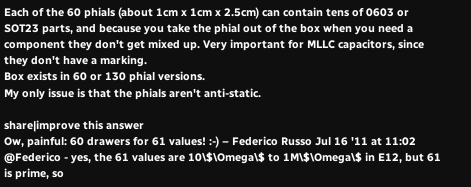Each of the 60 phials (about 1cm x 1cm x 2.5cm) can contain tens of 0603 or SOT23 parts, and because you take the phial out of the box when you need a component they don't get mixed up. Very important for MLLC capacitors, since they don't have a marking.
Box exists in 60 or 130 phial versions.
My only issue is that the phials aren't anti-static.

share|improve this answer
Ow, painful: 60 drawers for 61 values! :-) – Federico Russo Jul 16 '11 at 11:02
@Federico - yes, the 61 values are 10\$\Omega\$ to 1M\$\Omega\$ in E12, but 61 is prime, so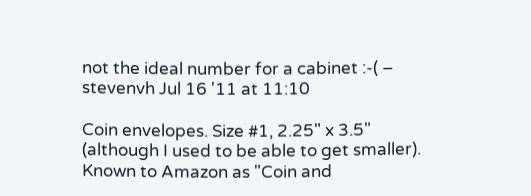not the ideal number for a cabinet :-( – stevenvh Jul 16 '11 at 11:10

Coin envelopes. Size #1, 2.25" x 3.5" (although I used to be able to get smaller). Known to Amazon as "Coin and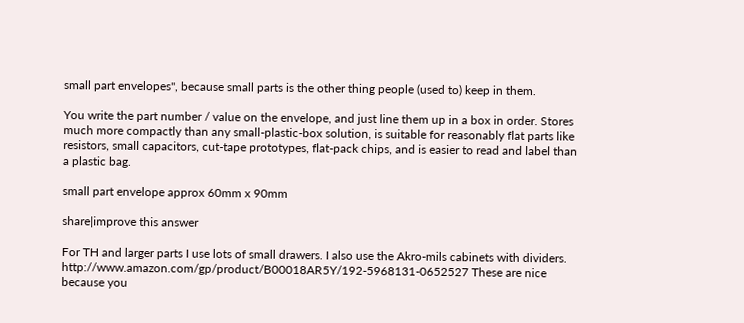small part envelopes", because small parts is the other thing people (used to) keep in them.

You write the part number / value on the envelope, and just line them up in a box in order. Stores much more compactly than any small-plastic-box solution, is suitable for reasonably flat parts like resistors, small capacitors, cut-tape prototypes, flat-pack chips, and is easier to read and label than a plastic bag.

small part envelope approx 60mm x 90mm

share|improve this answer

For TH and larger parts I use lots of small drawers. I also use the Akro-mils cabinets with dividers. http://www.amazon.com/gp/product/B00018AR5Y/192-5968131-0652527 These are nice because you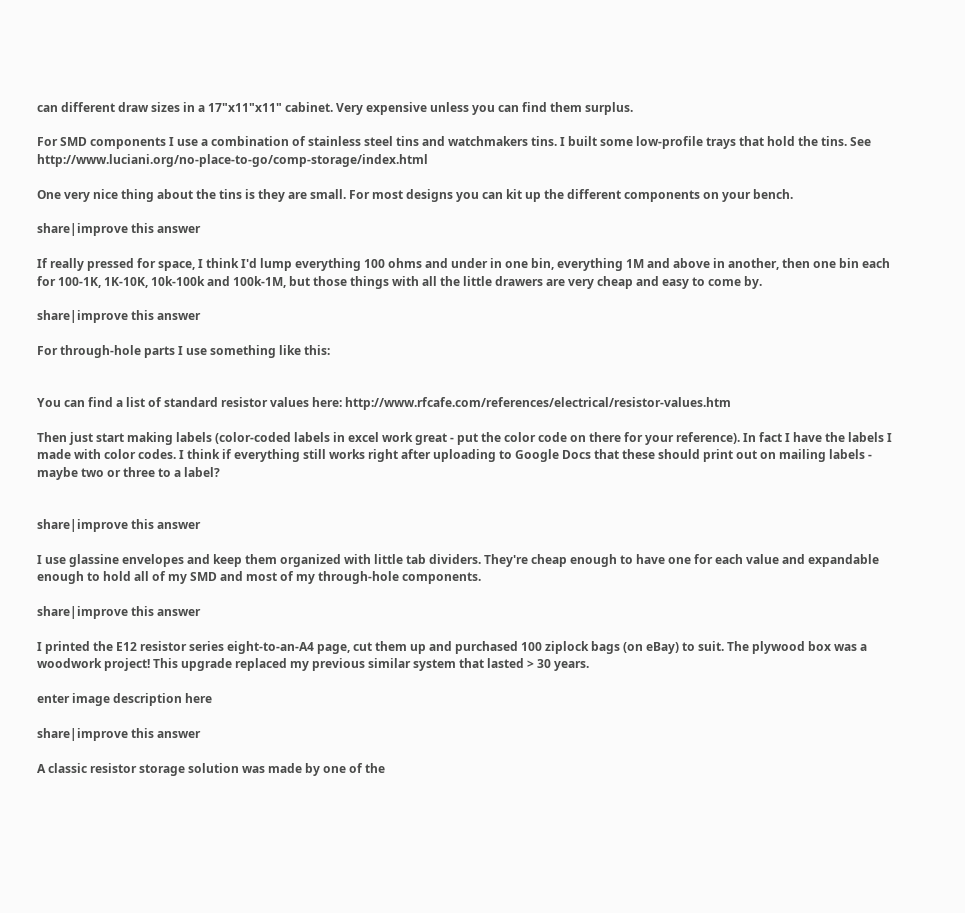can different draw sizes in a 17"x11"x11" cabinet. Very expensive unless you can find them surplus.

For SMD components I use a combination of stainless steel tins and watchmakers tins. I built some low-profile trays that hold the tins. See http://www.luciani.org/no-place-to-go/comp-storage/index.html

One very nice thing about the tins is they are small. For most designs you can kit up the different components on your bench.

share|improve this answer

If really pressed for space, I think I'd lump everything 100 ohms and under in one bin, everything 1M and above in another, then one bin each for 100-1K, 1K-10K, 10k-100k and 100k-1M, but those things with all the little drawers are very cheap and easy to come by.

share|improve this answer

For through-hole parts I use something like this:


You can find a list of standard resistor values here: http://www.rfcafe.com/references/electrical/resistor-values.htm

Then just start making labels (color-coded labels in excel work great - put the color code on there for your reference). In fact I have the labels I made with color codes. I think if everything still works right after uploading to Google Docs that these should print out on mailing labels - maybe two or three to a label?


share|improve this answer

I use glassine envelopes and keep them organized with little tab dividers. They're cheap enough to have one for each value and expandable enough to hold all of my SMD and most of my through-hole components.

share|improve this answer

I printed the E12 resistor series eight-to-an-A4 page, cut them up and purchased 100 ziplock bags (on eBay) to suit. The plywood box was a woodwork project! This upgrade replaced my previous similar system that lasted > 30 years.

enter image description here

share|improve this answer

A classic resistor storage solution was made by one of the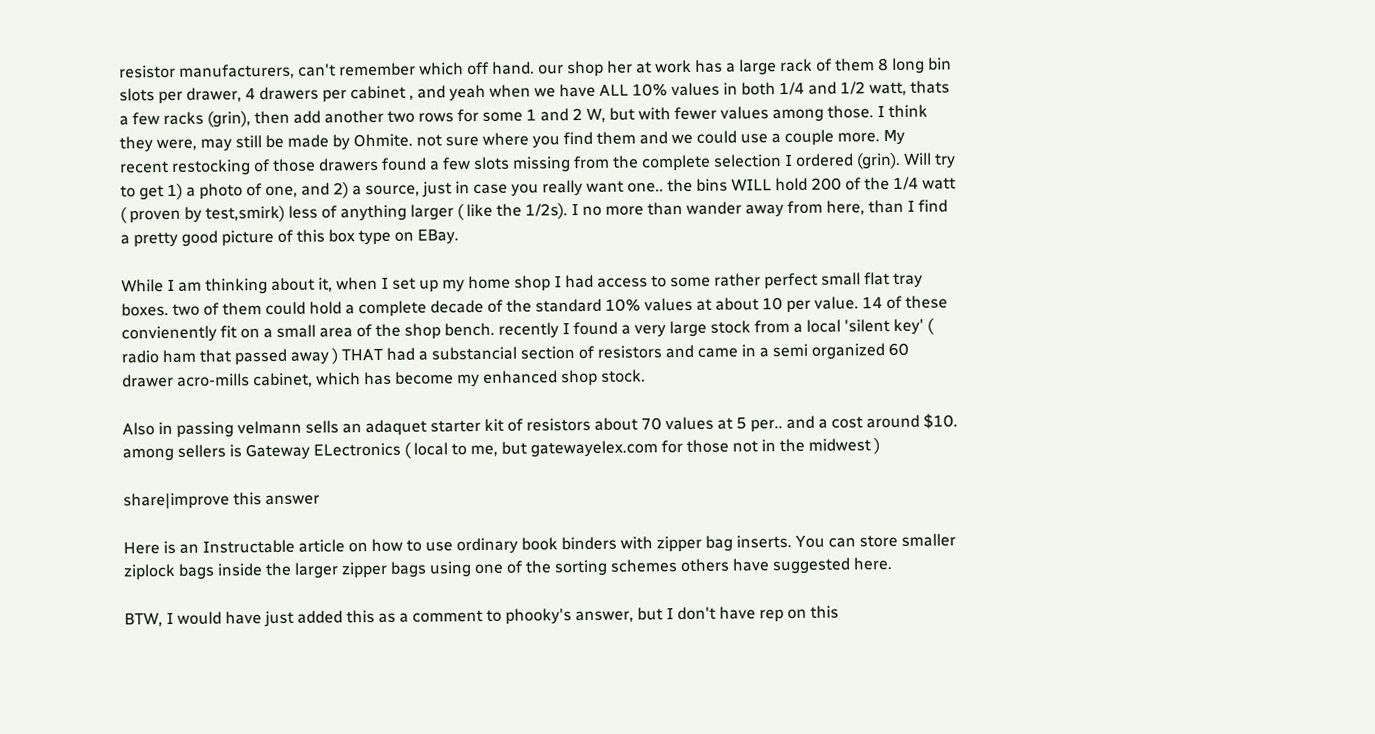resistor manufacturers, can't remember which off hand. our shop her at work has a large rack of them 8 long bin slots per drawer, 4 drawers per cabinet , and yeah when we have ALL 10% values in both 1/4 and 1/2 watt, thats a few racks (grin), then add another two rows for some 1 and 2 W, but with fewer values among those. I think they were, may still be made by Ohmite. not sure where you find them and we could use a couple more. My recent restocking of those drawers found a few slots missing from the complete selection I ordered (grin). Will try to get 1) a photo of one, and 2) a source, just in case you really want one.. the bins WILL hold 200 of the 1/4 watt ( proven by test,smirk) less of anything larger ( like the 1/2s). I no more than wander away from here, than I find a pretty good picture of this box type on EBay.

While I am thinking about it, when I set up my home shop I had access to some rather perfect small flat tray boxes. two of them could hold a complete decade of the standard 10% values at about 10 per value. 14 of these convienently fit on a small area of the shop bench. recently I found a very large stock from a local 'silent key' ( radio ham that passed away ) THAT had a substancial section of resistors and came in a semi organized 60 drawer acro-mills cabinet, which has become my enhanced shop stock.

Also in passing velmann sells an adaquet starter kit of resistors about 70 values at 5 per.. and a cost around $10. among sellers is Gateway ELectronics ( local to me, but gatewayelex.com for those not in the midwest )

share|improve this answer

Here is an Instructable article on how to use ordinary book binders with zipper bag inserts. You can store smaller ziplock bags inside the larger zipper bags using one of the sorting schemes others have suggested here.

BTW, I would have just added this as a comment to phooky's answer, but I don't have rep on this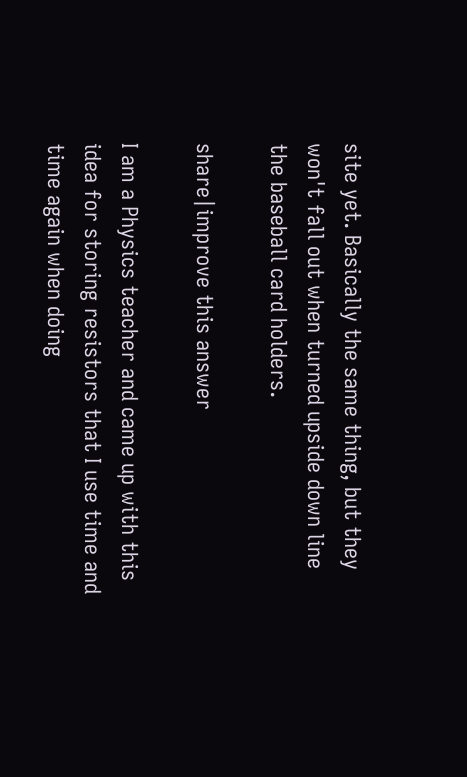site yet. Basically the same thing, but they won't fall out when turned upside down line the baseball card holders.

share|improve this answer

I am a Physics teacher and came up with this idea for storing resistors that I use time and time again when doing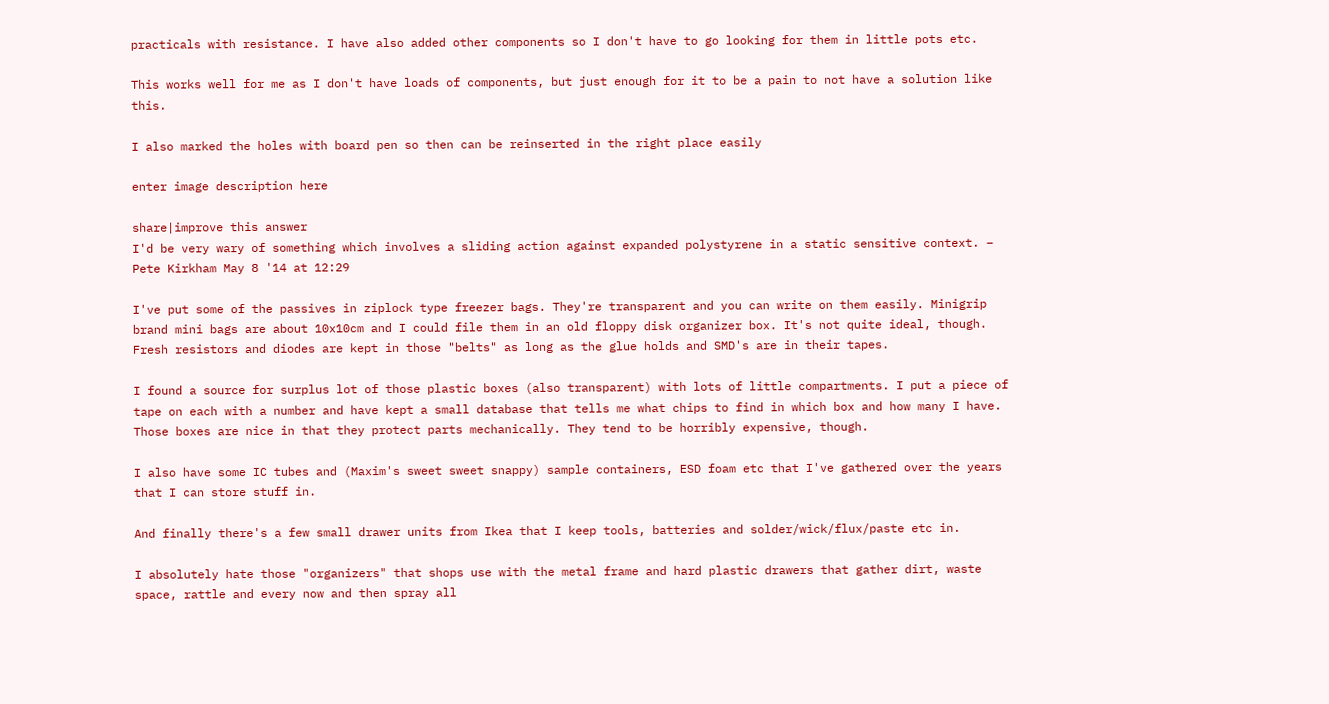practicals with resistance. I have also added other components so I don't have to go looking for them in little pots etc.

This works well for me as I don't have loads of components, but just enough for it to be a pain to not have a solution like this.

I also marked the holes with board pen so then can be reinserted in the right place easily

enter image description here

share|improve this answer
I'd be very wary of something which involves a sliding action against expanded polystyrene in a static sensitive context. – Pete Kirkham May 8 '14 at 12:29

I've put some of the passives in ziplock type freezer bags. They're transparent and you can write on them easily. Minigrip brand mini bags are about 10x10cm and I could file them in an old floppy disk organizer box. It's not quite ideal, though. Fresh resistors and diodes are kept in those "belts" as long as the glue holds and SMD's are in their tapes.

I found a source for surplus lot of those plastic boxes (also transparent) with lots of little compartments. I put a piece of tape on each with a number and have kept a small database that tells me what chips to find in which box and how many I have. Those boxes are nice in that they protect parts mechanically. They tend to be horribly expensive, though.

I also have some IC tubes and (Maxim's sweet sweet snappy) sample containers, ESD foam etc that I've gathered over the years that I can store stuff in.

And finally there's a few small drawer units from Ikea that I keep tools, batteries and solder/wick/flux/paste etc in.

I absolutely hate those "organizers" that shops use with the metal frame and hard plastic drawers that gather dirt, waste space, rattle and every now and then spray all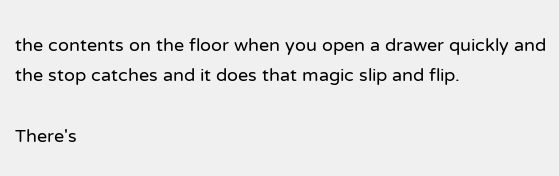the contents on the floor when you open a drawer quickly and the stop catches and it does that magic slip and flip.

There's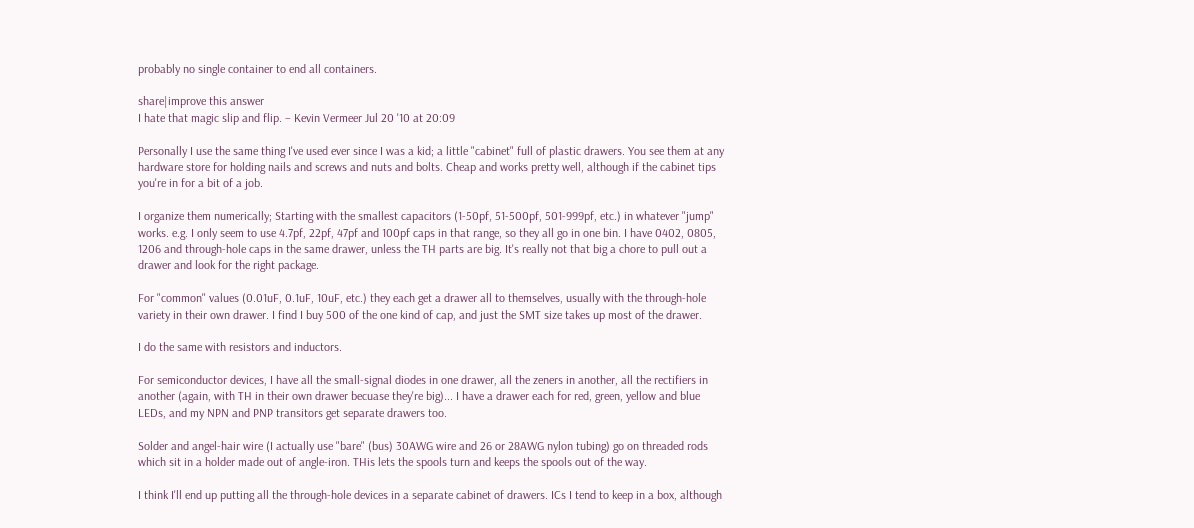probably no single container to end all containers.

share|improve this answer
I hate that magic slip and flip. – Kevin Vermeer Jul 20 '10 at 20:09

Personally I use the same thing I've used ever since I was a kid; a little "cabinet" full of plastic drawers. You see them at any hardware store for holding nails and screws and nuts and bolts. Cheap and works pretty well, although if the cabinet tips you're in for a bit of a job.

I organize them numerically; Starting with the smallest capacitors (1-50pf, 51-500pf, 501-999pf, etc.) in whatever "jump" works. e.g. I only seem to use 4.7pf, 22pf, 47pf and 100pf caps in that range, so they all go in one bin. I have 0402, 0805, 1206 and through-hole caps in the same drawer, unless the TH parts are big. It's really not that big a chore to pull out a drawer and look for the right package.

For "common" values (0.01uF, 0.1uF, 10uF, etc.) they each get a drawer all to themselves, usually with the through-hole variety in their own drawer. I find I buy 500 of the one kind of cap, and just the SMT size takes up most of the drawer.

I do the same with resistors and inductors.

For semiconductor devices, I have all the small-signal diodes in one drawer, all the zeners in another, all the rectifiers in another (again, with TH in their own drawer becuase they're big)... I have a drawer each for red, green, yellow and blue LEDs, and my NPN and PNP transitors get separate drawers too.

Solder and angel-hair wire (I actually use "bare" (bus) 30AWG wire and 26 or 28AWG nylon tubing) go on threaded rods which sit in a holder made out of angle-iron. THis lets the spools turn and keeps the spools out of the way.

I think I'll end up putting all the through-hole devices in a separate cabinet of drawers. ICs I tend to keep in a box, although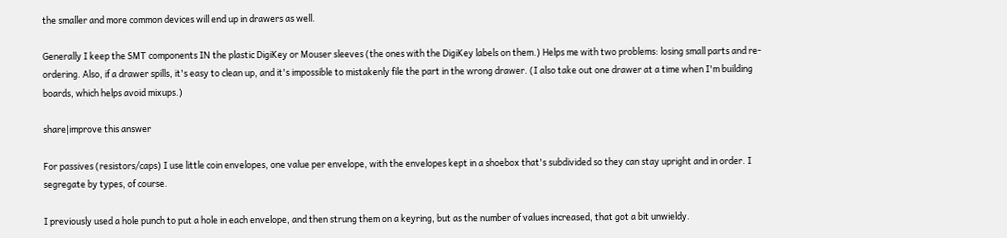the smaller and more common devices will end up in drawers as well.

Generally I keep the SMT components IN the plastic DigiKey or Mouser sleeves (the ones with the DigiKey labels on them.) Helps me with two problems: losing small parts and re-ordering. Also, if a drawer spills, it's easy to clean up, and it's impossible to mistakenly file the part in the wrong drawer. (I also take out one drawer at a time when I'm building boards, which helps avoid mixups.)

share|improve this answer

For passives (resistors/caps) I use little coin envelopes, one value per envelope, with the envelopes kept in a shoebox that's subdivided so they can stay upright and in order. I segregate by types, of course.

I previously used a hole punch to put a hole in each envelope, and then strung them on a keyring, but as the number of values increased, that got a bit unwieldy.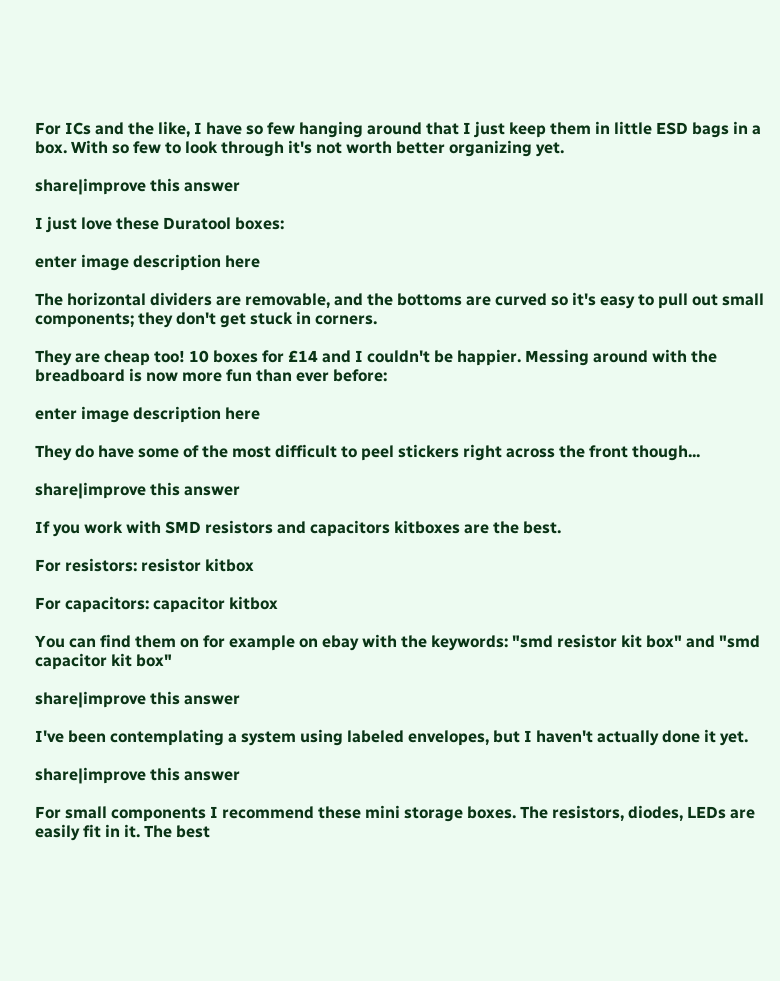For ICs and the like, I have so few hanging around that I just keep them in little ESD bags in a box. With so few to look through it's not worth better organizing yet.

share|improve this answer

I just love these Duratool boxes:

enter image description here

The horizontal dividers are removable, and the bottoms are curved so it's easy to pull out small components; they don't get stuck in corners.

They are cheap too! 10 boxes for £14 and I couldn't be happier. Messing around with the breadboard is now more fun than ever before:

enter image description here

They do have some of the most difficult to peel stickers right across the front though...

share|improve this answer

If you work with SMD resistors and capacitors kitboxes are the best.

For resistors: resistor kitbox

For capacitors: capacitor kitbox

You can find them on for example on ebay with the keywords: "smd resistor kit box" and "smd capacitor kit box"

share|improve this answer

I've been contemplating a system using labeled envelopes, but I haven't actually done it yet.

share|improve this answer

For small components I recommend these mini storage boxes. The resistors, diodes, LEDs are easily fit in it. The best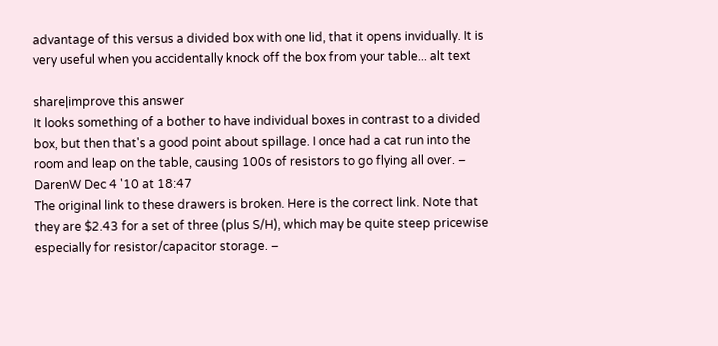advantage of this versus a divided box with one lid, that it opens invidually. It is very useful when you accidentally knock off the box from your table... alt text

share|improve this answer
It looks something of a bother to have individual boxes in contrast to a divided box, but then that's a good point about spillage. I once had a cat run into the room and leap on the table, causing 100s of resistors to go flying all over. – DarenW Dec 4 '10 at 18:47
The original link to these drawers is broken. Here is the correct link. Note that they are $2.43 for a set of three (plus S/H), which may be quite steep pricewise especially for resistor/capacitor storage. –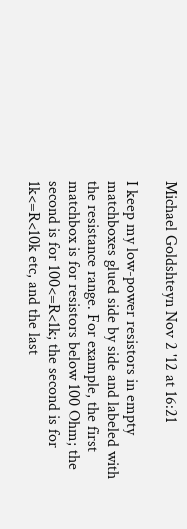Michael Goldshteyn Nov 2 '12 at 16:21

I keep my low-power resistors in empty matchboxes glued side by side and labeled with the resistance range. For example, the first matchbox is for resistors below 100 Ohm; the second is for 100<=R<1k; the second is for 1k<=R<10k etc, and the last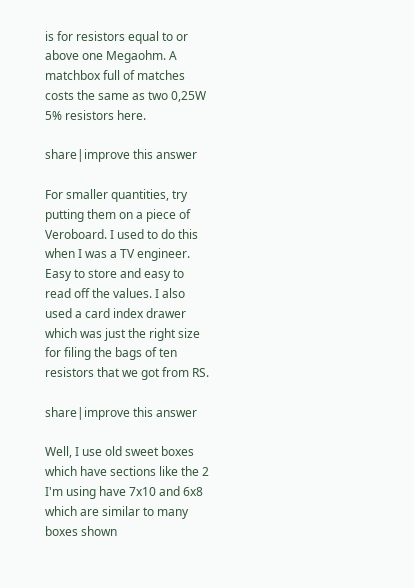is for resistors equal to or above one Megaohm. A matchbox full of matches costs the same as two 0,25W 5% resistors here.

share|improve this answer

For smaller quantities, try putting them on a piece of Veroboard. I used to do this when I was a TV engineer. Easy to store and easy to read off the values. I also used a card index drawer which was just the right size for filing the bags of ten resistors that we got from RS.

share|improve this answer

Well, I use old sweet boxes which have sections like the 2 I'm using have 7x10 and 6x8 which are similar to many boxes shown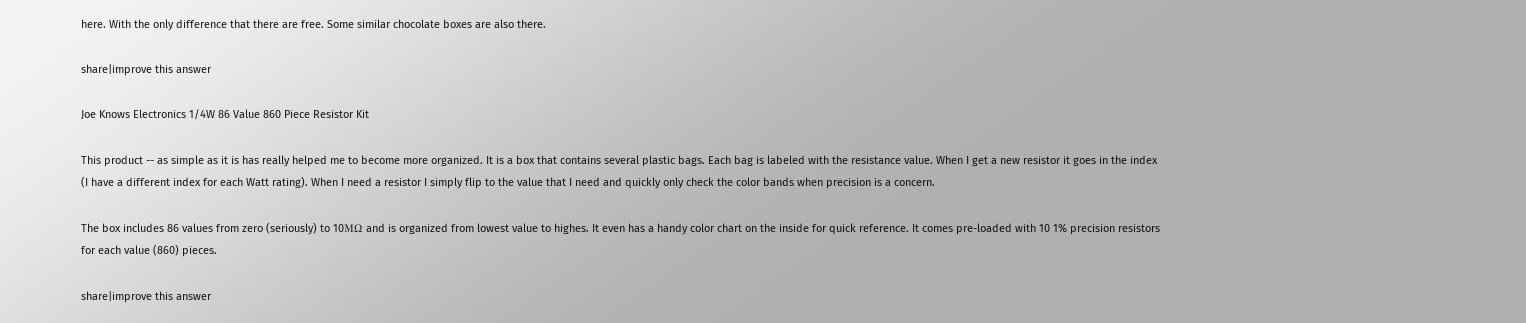here. With the only difference that there are free. Some similar chocolate boxes are also there.

share|improve this answer

Joe Knows Electronics 1/4W 86 Value 860 Piece Resistor Kit

This product -- as simple as it is has really helped me to become more organized. It is a box that contains several plastic bags. Each bag is labeled with the resistance value. When I get a new resistor it goes in the index (I have a different index for each Watt rating). When I need a resistor I simply flip to the value that I need and quickly only check the color bands when precision is a concern.

The box includes 86 values from zero (seriously) to 10MΩ and is organized from lowest value to highes. It even has a handy color chart on the inside for quick reference. It comes pre-loaded with 10 1% precision resistors for each value (860) pieces.

share|improve this answer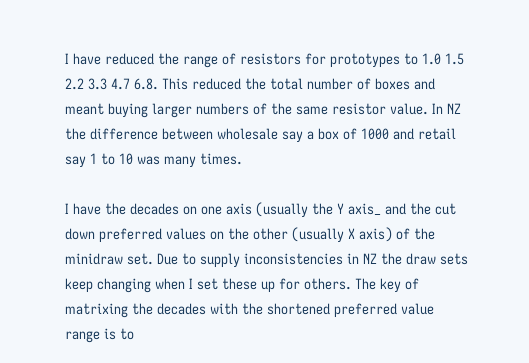I have reduced the range of resistors for prototypes to 1.0 1.5 2.2 3.3 4.7 6.8. This reduced the total number of boxes and meant buying larger numbers of the same resistor value. In NZ the difference between wholesale say a box of 1000 and retail say 1 to 10 was many times.

I have the decades on one axis (usually the Y axis_ and the cut down preferred values on the other (usually X axis) of the minidraw set. Due to supply inconsistencies in NZ the draw sets keep changing when I set these up for others. The key of matrixing the decades with the shortened preferred value range is to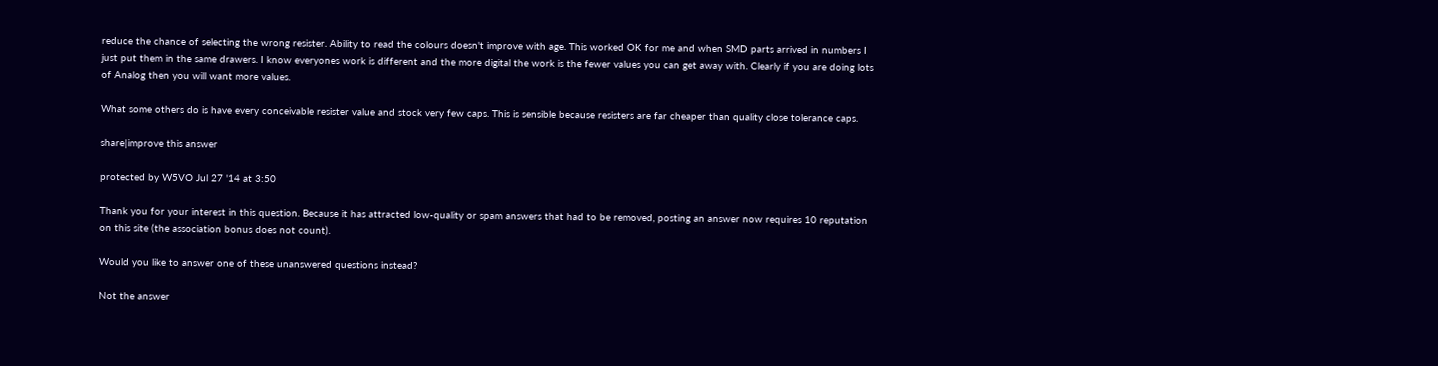reduce the chance of selecting the wrong resister. Ability to read the colours doesn't improve with age. This worked OK for me and when SMD parts arrived in numbers I just put them in the same drawers. I know everyones work is different and the more digital the work is the fewer values you can get away with. Clearly if you are doing lots of Analog then you will want more values.

What some others do is have every conceivable resister value and stock very few caps. This is sensible because resisters are far cheaper than quality close tolerance caps.

share|improve this answer

protected by W5VO Jul 27 '14 at 3:50

Thank you for your interest in this question. Because it has attracted low-quality or spam answers that had to be removed, posting an answer now requires 10 reputation on this site (the association bonus does not count).

Would you like to answer one of these unanswered questions instead?

Not the answer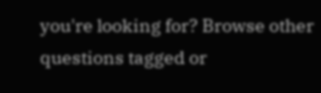you're looking for? Browse other questions tagged or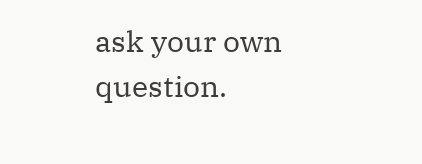ask your own question.